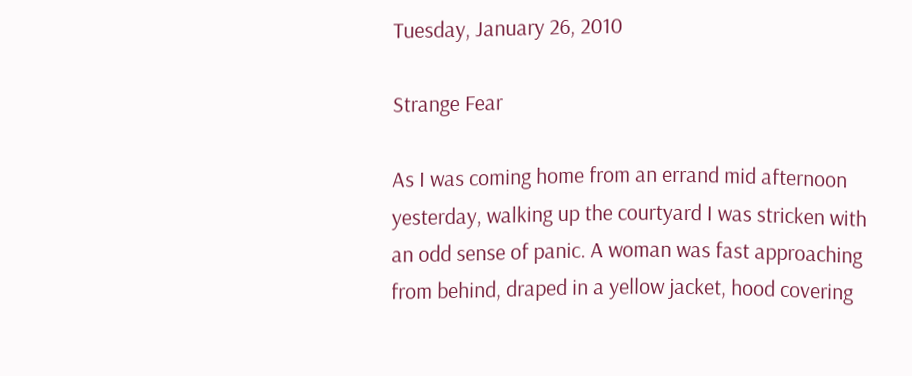Tuesday, January 26, 2010

Strange Fear

As I was coming home from an errand mid afternoon yesterday, walking up the courtyard I was stricken with an odd sense of panic. A woman was fast approaching from behind, draped in a yellow jacket, hood covering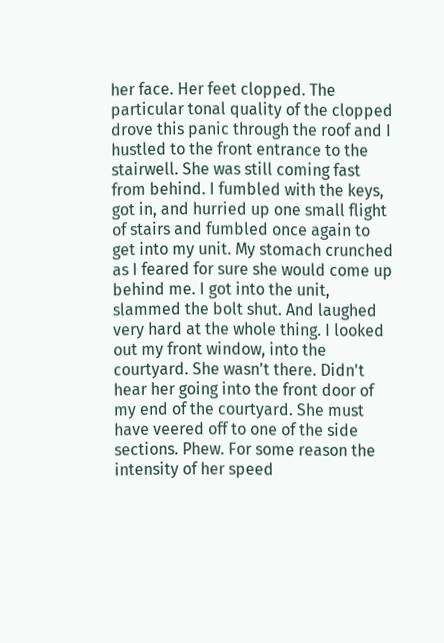her face. Her feet clopped. The particular tonal quality of the clopped drove this panic through the roof and I hustled to the front entrance to the stairwell. She was still coming fast from behind. I fumbled with the keys, got in, and hurried up one small flight of stairs and fumbled once again to get into my unit. My stomach crunched as I feared for sure she would come up behind me. I got into the unit, slammed the bolt shut. And laughed very hard at the whole thing. I looked out my front window, into the courtyard. She wasn't there. Didn't hear her going into the front door of my end of the courtyard. She must have veered off to one of the side sections. Phew. For some reason the intensity of her speed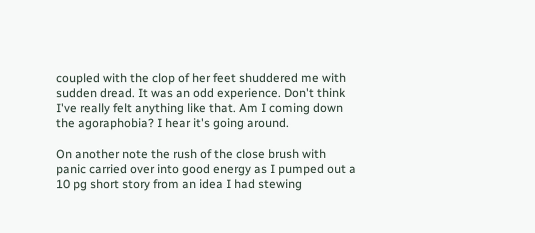coupled with the clop of her feet shuddered me with sudden dread. It was an odd experience. Don't think I've really felt anything like that. Am I coming down the agoraphobia? I hear it's going around.

On another note the rush of the close brush with panic carried over into good energy as I pumped out a 10 pg short story from an idea I had stewing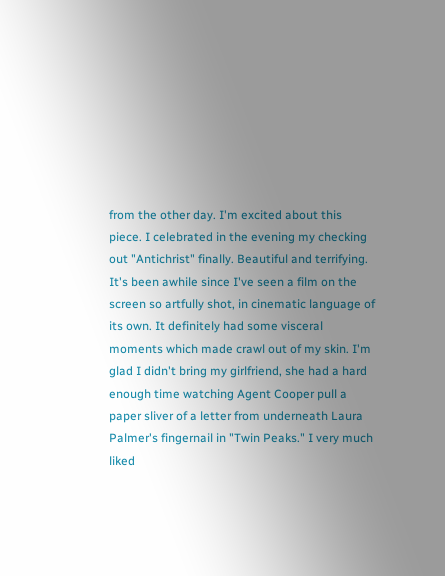from the other day. I'm excited about this piece. I celebrated in the evening my checking out "Antichrist" finally. Beautiful and terrifying. It's been awhile since I've seen a film on the screen so artfully shot, in cinematic language of its own. It definitely had some visceral moments which made crawl out of my skin. I'm glad I didn't bring my girlfriend, she had a hard enough time watching Agent Cooper pull a paper sliver of a letter from underneath Laura Palmer's fingernail in "Twin Peaks." I very much liked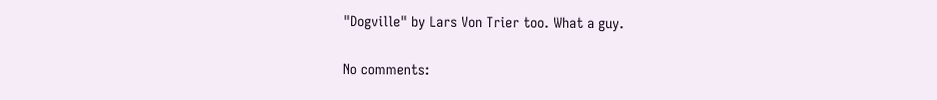"Dogville" by Lars Von Trier too. What a guy.

No comments: